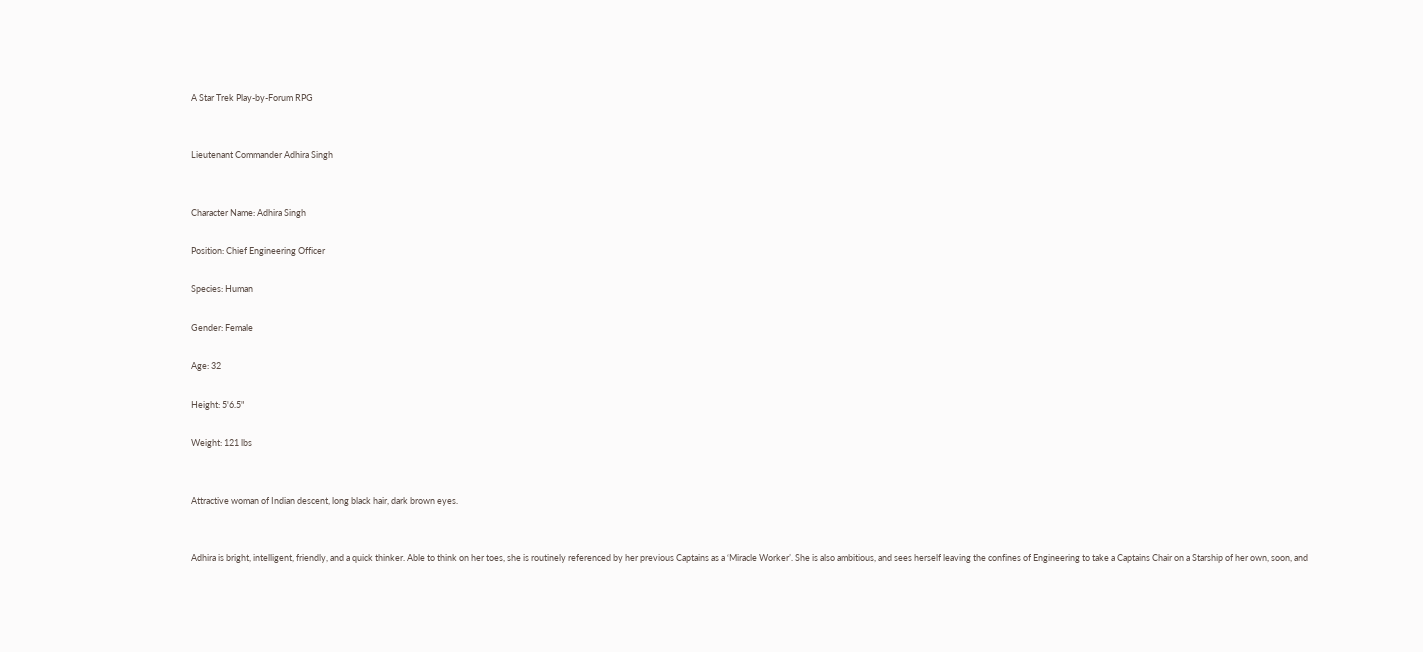A Star Trek Play-by-Forum RPG


Lieutenant Commander Adhira Singh


Character Name: Adhira Singh

Position: Chief Engineering Officer

Species: Human

Gender: Female

Age: 32

Height: 5'6.5"

Weight: 121 lbs


Attractive woman of Indian descent, long black hair, dark brown eyes.


Adhira is bright, intelligent, friendly, and a quick thinker. Able to think on her toes, she is routinely referenced by her previous Captains as a ‘Miracle Worker’. She is also ambitious, and sees herself leaving the confines of Engineering to take a Captains Chair on a Starship of her own, soon, and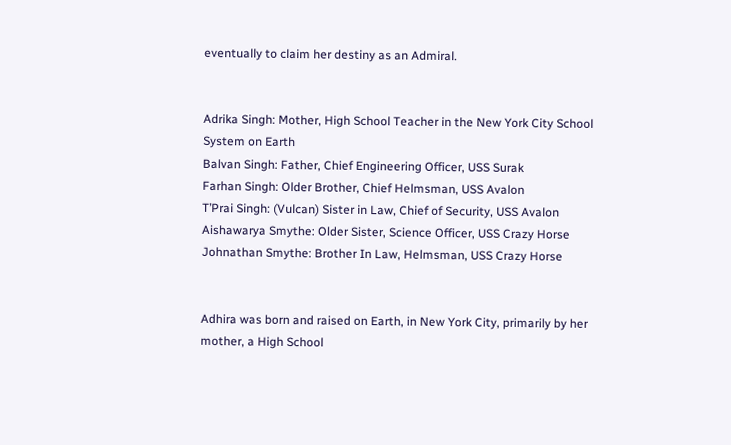eventually to claim her destiny as an Admiral.


Adrika Singh: Mother, High School Teacher in the New York City School System on Earth
Balvan Singh: Father, Chief Engineering Officer, USS Surak
Farhan Singh: Older Brother, Chief Helmsman, USS Avalon
T’Prai Singh: (Vulcan) Sister in Law, Chief of Security, USS Avalon
Aishawarya Smythe: Older Sister, Science Officer, USS Crazy Horse
Johnathan Smythe: Brother In Law, Helmsman, USS Crazy Horse


Adhira was born and raised on Earth, in New York City, primarily by her mother, a High School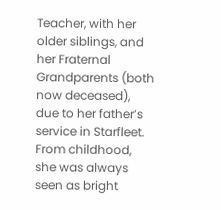Teacher, with her older siblings, and her Fraternal Grandparents (both now deceased), due to her father’s service in Starfleet. From childhood, she was always seen as bright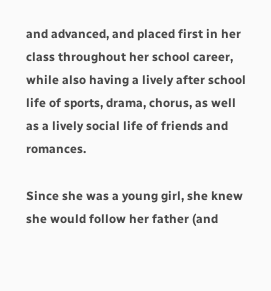and advanced, and placed first in her class throughout her school career, while also having a lively after school life of sports, drama, chorus, as well as a lively social life of friends and romances.

Since she was a young girl, she knew she would follow her father (and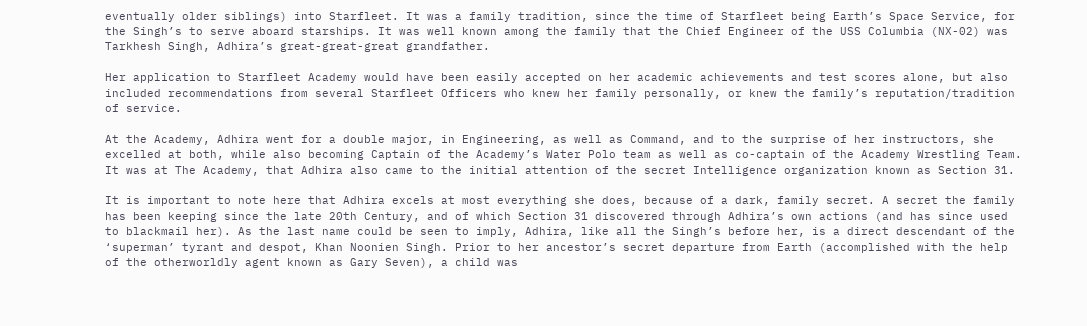eventually older siblings) into Starfleet. It was a family tradition, since the time of Starfleet being Earth’s Space Service, for the Singh’s to serve aboard starships. It was well known among the family that the Chief Engineer of the USS Columbia (NX-02) was Tarkhesh Singh, Adhira’s great-great-great grandfather.

Her application to Starfleet Academy would have been easily accepted on her academic achievements and test scores alone, but also included recommendations from several Starfleet Officers who knew her family personally, or knew the family’s reputation/tradition of service.

At the Academy, Adhira went for a double major, in Engineering, as well as Command, and to the surprise of her instructors, she excelled at both, while also becoming Captain of the Academy’s Water Polo team as well as co-captain of the Academy Wrestling Team. It was at The Academy, that Adhira also came to the initial attention of the secret Intelligence organization known as Section 31.

It is important to note here that Adhira excels at most everything she does, because of a dark, family secret. A secret the family has been keeping since the late 20th Century, and of which Section 31 discovered through Adhira’s own actions (and has since used to blackmail her). As the last name could be seen to imply, Adhira, like all the Singh’s before her, is a direct descendant of the ‘superman’ tyrant and despot, Khan Noonien Singh. Prior to her ancestor’s secret departure from Earth (accomplished with the help of the otherworldly agent known as Gary Seven), a child was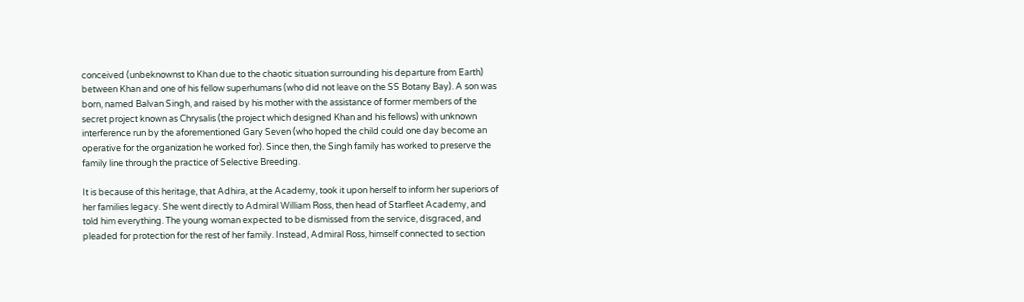conceived (unbeknownst to Khan due to the chaotic situation surrounding his departure from Earth) between Khan and one of his fellow superhumans (who did not leave on the SS Botany Bay). A son was born, named Balvan Singh, and raised by his mother with the assistance of former members of the secret project known as Chrysalis (the project which designed Khan and his fellows) with unknown interference run by the aforementioned Gary Seven (who hoped the child could one day become an operative for the organization he worked for). Since then, the Singh family has worked to preserve the family line through the practice of Selective Breeding.

It is because of this heritage, that Adhira, at the Academy, took it upon herself to inform her superiors of her families legacy. She went directly to Admiral William Ross, then head of Starfleet Academy, and told him everything. The young woman expected to be dismissed from the service, disgraced, and pleaded for protection for the rest of her family. Instead, Admiral Ross, himself connected to section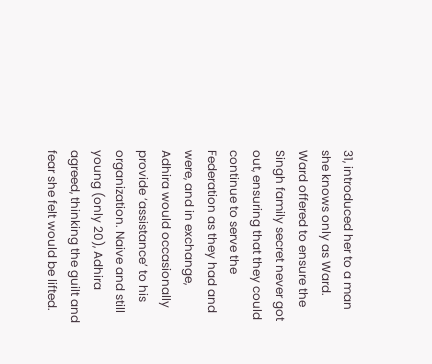31, introduced her to a man she knows only as Ward. Ward offered to ensure the Singh family secret never got out, ensuring that they could continue to serve the Federation as they had and were, and in exchange, Adhira would occasionally provide ‘assistance’ to his organization. Naive and still young (only 20), Adhira agreed, thinking the guilt and fear she felt would be lifted.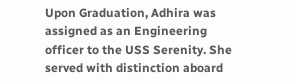Upon Graduation, Adhira was assigned as an Engineering officer to the USS Serenity. She served with distinction aboard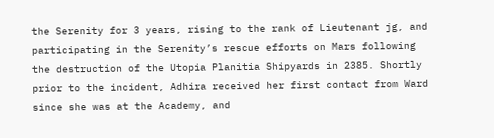the Serenity for 3 years, rising to the rank of Lieutenant jg, and participating in the Serenity’s rescue efforts on Mars following the destruction of the Utopia Planitia Shipyards in 2385. Shortly prior to the incident, Adhira received her first contact from Ward since she was at the Academy, and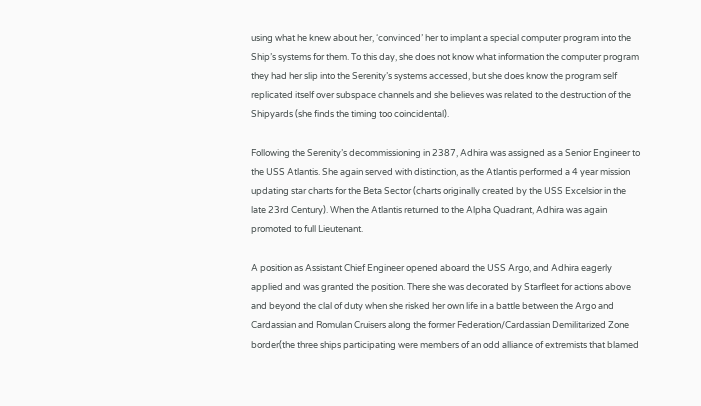using what he knew about her, ‘convinced’ her to implant a special computer program into the Ship’s systems for them. To this day, she does not know what information the computer program they had her slip into the Serenity’s systems accessed, but she does know the program self replicated itself over subspace channels and she believes was related to the destruction of the Shipyards (she finds the timing too coincidental).

Following the Serenity’s decommissioning in 2387, Adhira was assigned as a Senior Engineer to the USS Atlantis. She again served with distinction, as the Atlantis performed a 4 year mission updating star charts for the Beta Sector (charts originally created by the USS Excelsior in the late 23rd Century). When the Atlantis returned to the Alpha Quadrant, Adhira was again promoted to full Lieutenant.

A position as Assistant Chief Engineer opened aboard the USS Argo, and Adhira eagerly applied and was granted the position. There she was decorated by Starfleet for actions above and beyond the clal of duty when she risked her own life in a battle between the Argo and Cardassian and Romulan Cruisers along the former Federation/Cardassian Demilitarized Zone border(the three ships participating were members of an odd alliance of extremists that blamed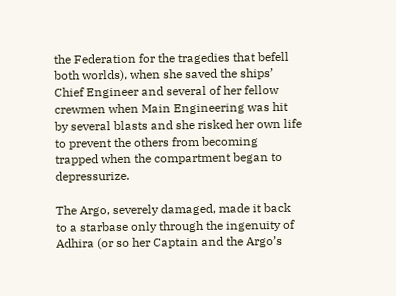the Federation for the tragedies that befell both worlds), when she saved the ships’ Chief Engineer and several of her fellow crewmen when Main Engineering was hit by several blasts and she risked her own life to prevent the others from becoming trapped when the compartment began to depressurize.

The Argo, severely damaged, made it back to a starbase only through the ingenuity of Adhira (or so her Captain and the Argo’s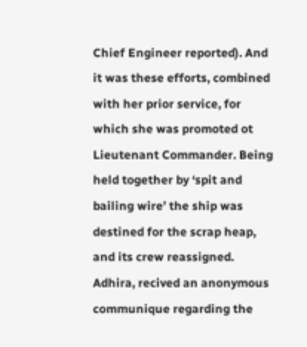Chief Engineer reported). And it was these efforts, combined with her prior service, for which she was promoted ot Lieutenant Commander. Being held together by ‘spit and bailing wire’ the ship was destined for the scrap heap, and its crew reassigned. Adhira, recived an anonymous communique regarding the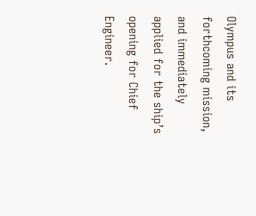Olympus and its forthcoming mission, and immediately applied for the ship’s opening for Chief Engineer.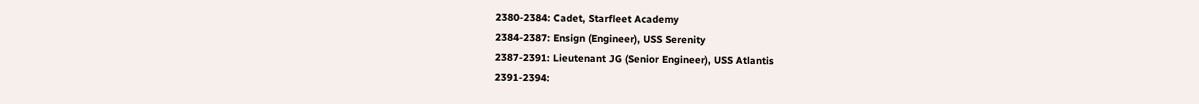2380-2384: Cadet, Starfleet Academy
2384-2387: Ensign (Engineer), USS Serenity
2387-2391: Lieutenant JG (Senior Engineer), USS Atlantis
2391-2394: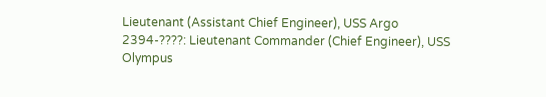Lieutenant (Assistant Chief Engineer), USS Argo
2394-????: Lieutenant Commander (Chief Engineer), USS Olympus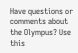Have questions or comments about the Olympus? Use this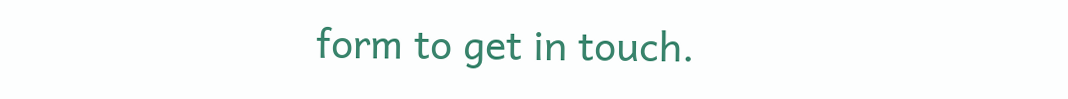form to get in touch.